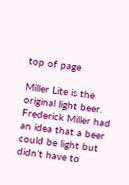top of page

Miller Lite is the original light beer. Frederick Miller had an idea that a beer could be light but didn’t have to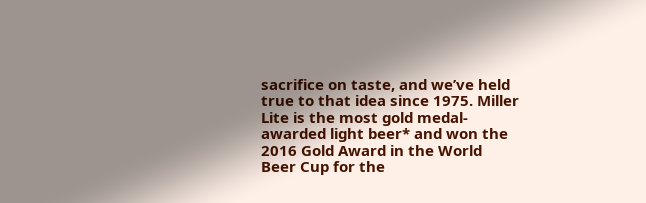sacrifice on taste, and we’ve held true to that idea since 1975. Miller Lite is the most gold medal-awarded light beer* and won the 2016 Gold Award in the World Beer Cup for the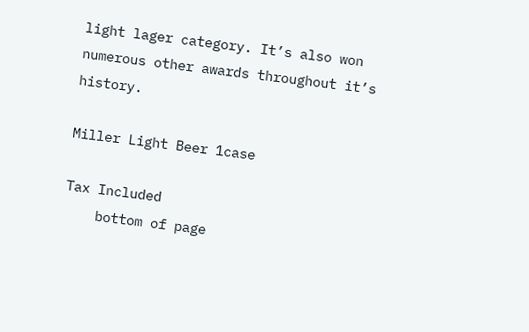light lager category. It’s also won numerous other awards throughout it’s history.

Miller Light Beer 1case

Tax Included
    bottom of page